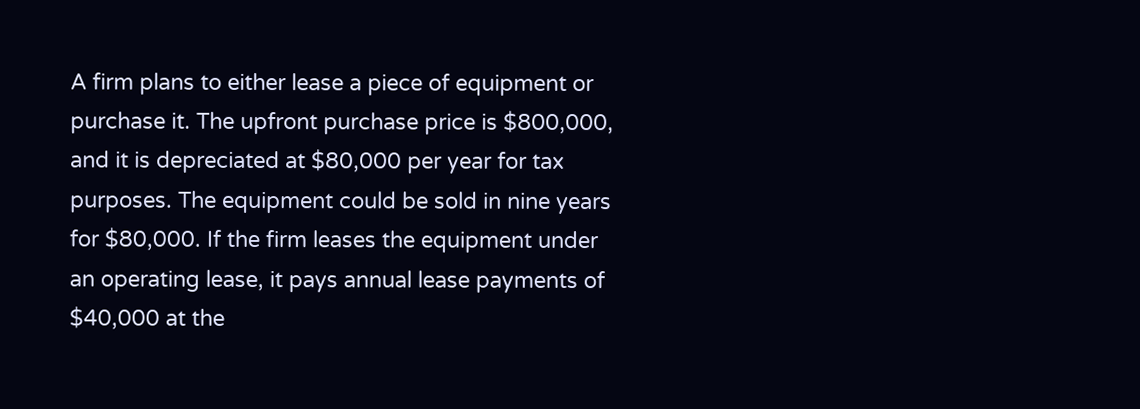A firm plans to either lease a piece of equipment or purchase it. The upfront purchase price is $800,000, and it is depreciated at $80,000 per year for tax purposes. The equipment could be sold in nine years for $80,000. If the firm leases the equipment under an operating lease, it pays annual lease payments of $40,000 at the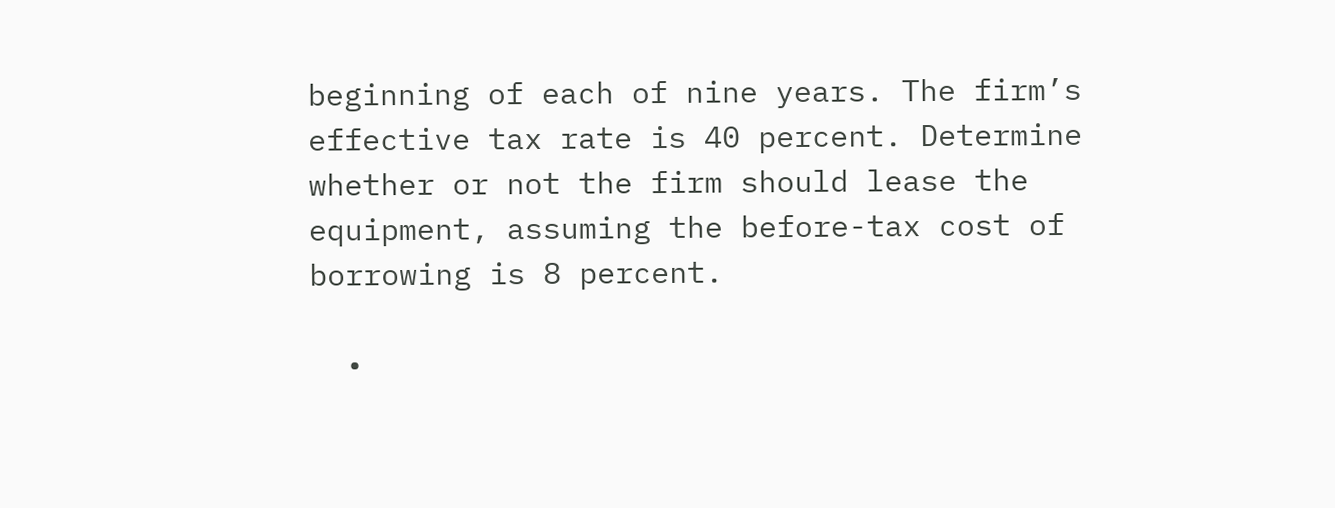beginning of each of nine years. The firm’s effective tax rate is 40 percent. Determine whether or not the firm should lease the equipment, assuming the before-tax cost of borrowing is 8 percent.

  •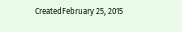CreatedFebruary 25, 2015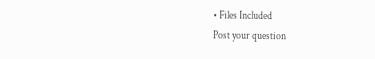• Files Included
Post your question